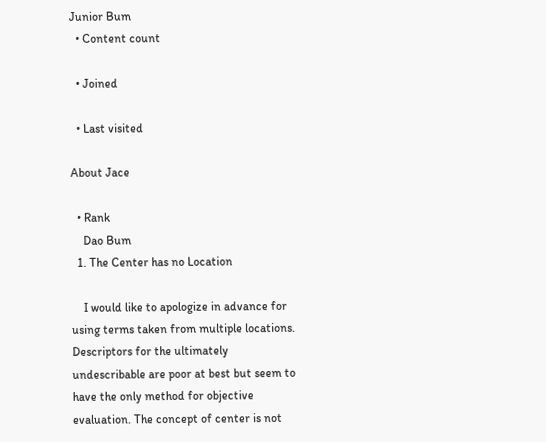Junior Bum
  • Content count

  • Joined

  • Last visited

About Jace

  • Rank
    Dao Bum
  1. The Center has no Location

    I would like to apologize in advance for using terms taken from multiple locations. Descriptors for the ultimately undescribable are poor at best but seem to have the only method for objective evaluation. The concept of center is not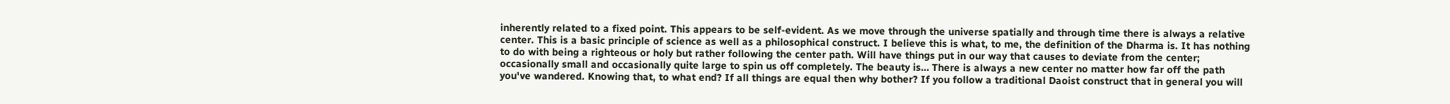inherently related to a fixed point. This appears to be self-evident. As we move through the universe spatially and through time there is always a relative center. This is a basic principle of science as well as a philosophical construct. I believe this is what, to me, the definition of the Dharma is. It has nothing to do with being a righteous or holy but rather following the center path. Will have things put in our way that causes to deviate from the center; occasionally small and occasionally quite large to spin us off completely. The beauty is… There is always a new center no matter how far off the path you've wandered. Knowing that, to what end? If all things are equal then why bother? If you follow a traditional Daoist construct that in general you will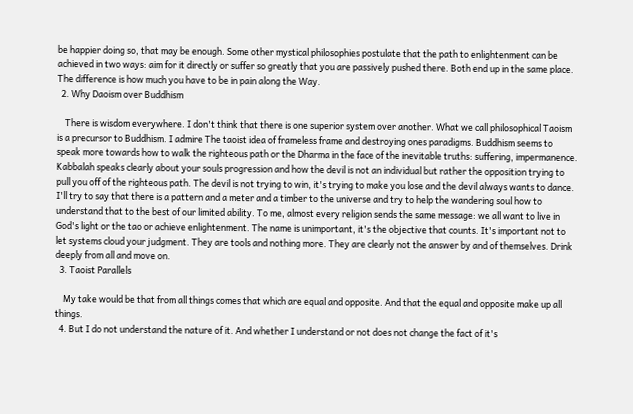be happier doing so, that may be enough. Some other mystical philosophies postulate that the path to enlightenment can be achieved in two ways: aim for it directly or suffer so greatly that you are passively pushed there. Both end up in the same place. The difference is how much you have to be in pain along the Way.
  2. Why Daoism over Buddhism

    There is wisdom everywhere. I don't think that there is one superior system over another. What we call philosophical Taoism is a precursor to Buddhism. I admire The taoist idea of frameless frame and destroying ones paradigms. Buddhism seems to speak more towards how to walk the righteous path or the Dharma in the face of the inevitable truths: suffering, impermanence. Kabbalah speaks clearly about your souls progression and how the devil is not an individual but rather the opposition trying to pull you off of the righteous path. The devil is not trying to win, it's trying to make you lose and the devil always wants to dance. I'll try to say that there is a pattern and a meter and a timber to the universe and try to help the wandering soul how to understand that to the best of our limited ability. To me, almost every religion sends the same message: we all want to live in God's light or the tao or achieve enlightenment. The name is unimportant, it's the objective that counts. It's important not to let systems cloud your judgment. They are tools and nothing more. They are clearly not the answer by and of themselves. Drink deeply from all and move on.
  3. Taoist Parallels

    My take would be that from all things comes that which are equal and opposite. And that the equal and opposite make up all things.
  4. But I do not understand the nature of it. And whether I understand or not does not change the fact of it's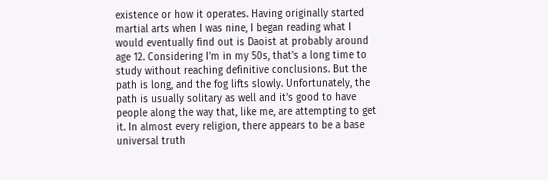existence or how it operates. Having originally started martial arts when I was nine, I began reading what I would eventually find out is Daoist at probably around age 12. Considering I'm in my 50s, that's a long time to study without reaching definitive conclusions. But the path is long, and the fog lifts slowly. Unfortunately, the path is usually solitary as well and it's good to have people along the way that, like me, are attempting to get it. In almost every religion, there appears to be a base universal truth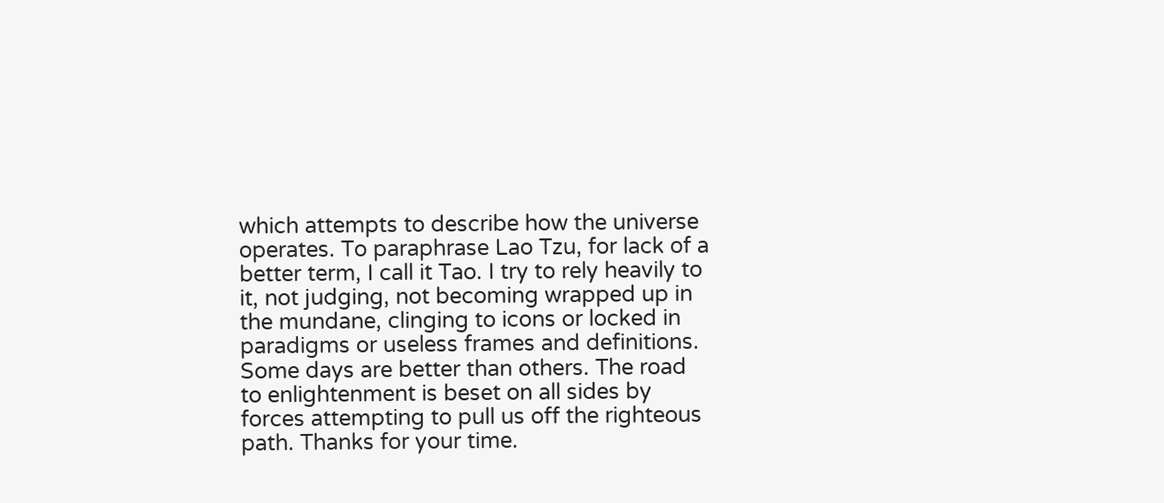which attempts to describe how the universe operates. To paraphrase Lao Tzu, for lack of a better term, I call it Tao. I try to rely heavily to it, not judging, not becoming wrapped up in the mundane, clinging to icons or locked in paradigms or useless frames and definitions. Some days are better than others. The road to enlightenment is beset on all sides by forces attempting to pull us off the righteous path. Thanks for your time.